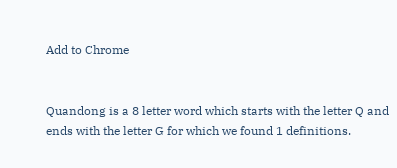Add to Chrome


Quandong is a 8 letter word which starts with the letter Q and ends with the letter G for which we found 1 definitions.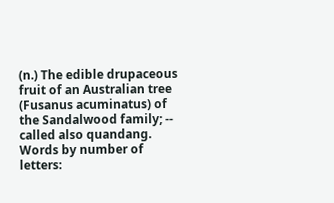(n.) The edible drupaceous fruit of an Australian tree (Fusanus acuminatus) of the Sandalwood family; -- called also quandang.
Words by number of letters: